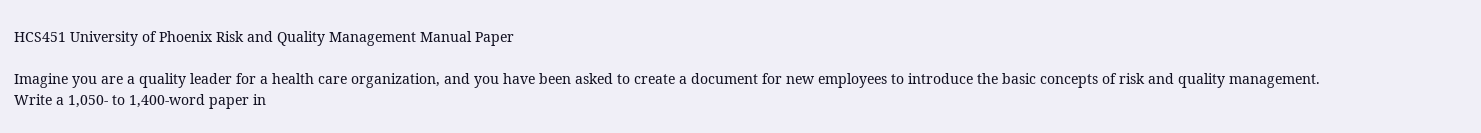HCS451 University of Phoenix Risk and Quality Management Manual Paper

Imagine you are a quality leader for a health care organization, and you have been asked to create a document for new employees to introduce the basic concepts of risk and quality management.
Write a 1,050- to 1,400-word paper in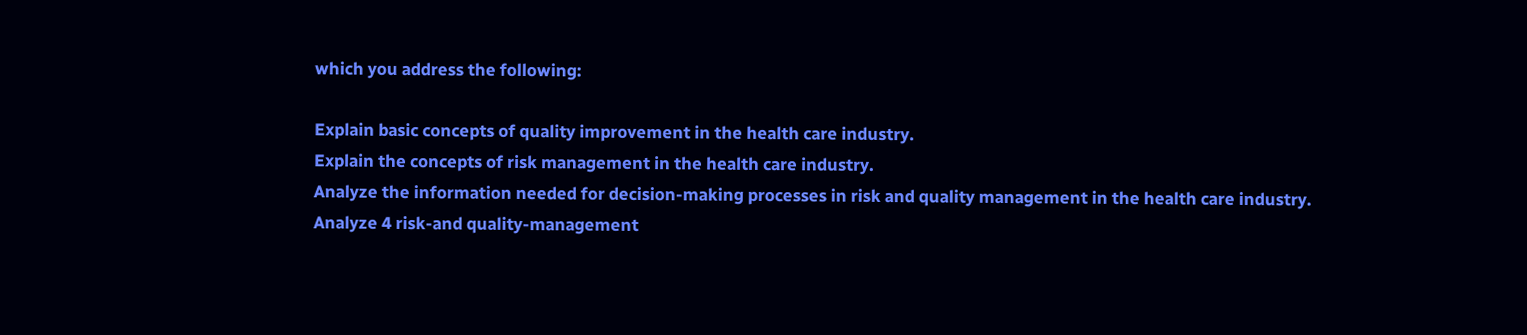which you address the following:

Explain basic concepts of quality improvement in the health care industry.
Explain the concepts of risk management in the health care industry.
Analyze the information needed for decision-making processes in risk and quality management in the health care industry.
Analyze 4 risk-and quality-management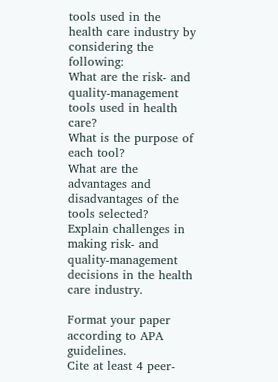tools used in the health care industry by considering the following:
What are the risk- and quality-management tools used in health care?
What is the purpose of each tool?
What are the advantages and disadvantages of the tools selected?
Explain challenges in making risk- and quality-management decisions in the health care industry.

Format your paper according to APA guidelines.
Cite at least 4 peer-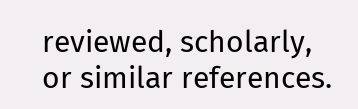reviewed, scholarly, or similar references.